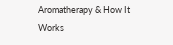Aromatherapy & How It Works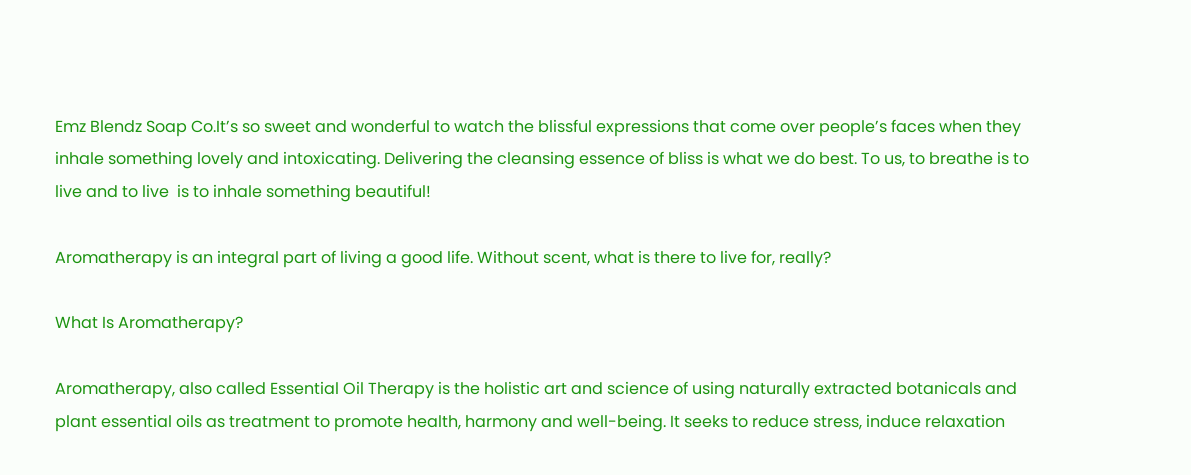Emz Blendz Soap Co.It’s so sweet and wonderful to watch the blissful expressions that come over people’s faces when they inhale something lovely and intoxicating. Delivering the cleansing essence of bliss is what we do best. To us, to breathe is to live and to live  is to inhale something beautiful!

Aromatherapy is an integral part of living a good life. Without scent, what is there to live for, really?

What Is Aromatherapy?

Aromatherapy, also called Essential Oil Therapy is the holistic art and science of using naturally extracted botanicals and plant essential oils as treatment to promote health, harmony and well-being. It seeks to reduce stress, induce relaxation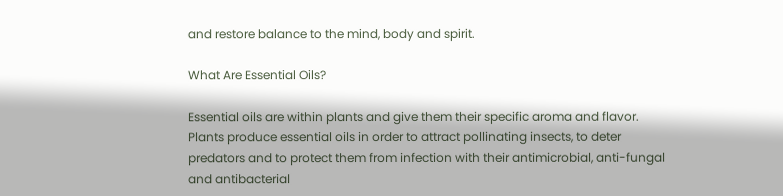and restore balance to the mind, body and spirit.

What Are Essential Oils?

Essential oils are within plants and give them their specific aroma and flavor. Plants produce essential oils in order to attract pollinating insects, to deter predators and to protect them from infection with their antimicrobial, anti-fungal and antibacterial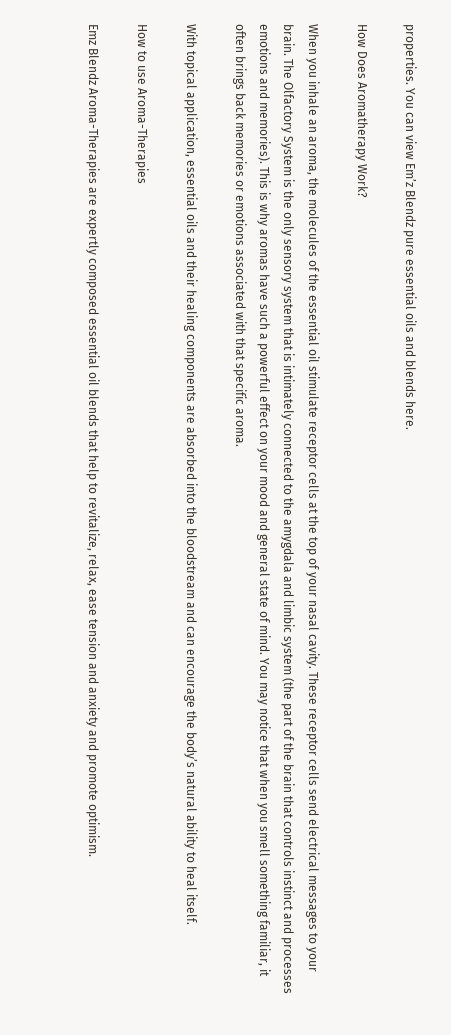properties. You can view Em’z Blendz pure essential oils and blends here.

How Does Aromatherapy Work?

When you inhale an aroma, the molecules of the essential oil stimulate receptor cells at the top of your nasal cavity. These receptor cells send electrical messages to your brain. The Olfactory System is the only sensory system that is intimately connected to the amygdala and limbic system (the part of the brain that controls instinct and processes emotions and memories). This is why aromas have such a powerful effect on your mood and general state of mind. You may notice that when you smell something familiar, it often brings back memories or emotions associated with that specific aroma.

With topical application, essential oils and their healing components are absorbed into the bloodstream and can encourage the body’s natural ability to heal itself.

How to use Aroma-Therapies

Emz Blendz Aroma-Therapies are expertly composed essential oil blends that help to revitalize, relax, ease tension and anxiety and promote optimism.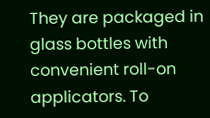They are packaged in glass bottles with convenient roll-on applicators. To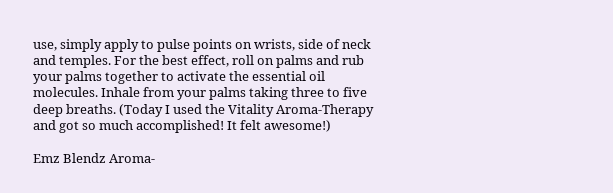use, simply apply to pulse points on wrists, side of neck and temples. For the best effect, roll on palms and rub your palms together to activate the essential oil molecules. Inhale from your palms taking three to five deep breaths. (Today I used the Vitality Aroma-Therapy and got so much accomplished! It felt awesome!)

Emz Blendz Aroma-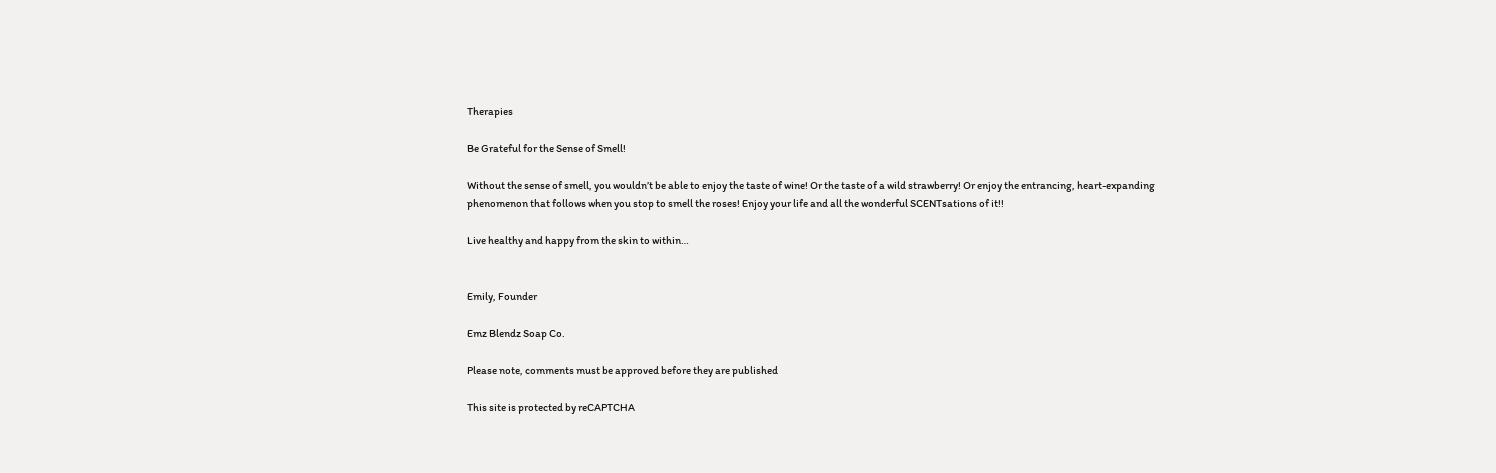Therapies

Be Grateful for the Sense of Smell!

Without the sense of smell, you wouldn’t be able to enjoy the taste of wine! Or the taste of a wild strawberry! Or enjoy the entrancing, heart-expanding phenomenon that follows when you stop to smell the roses! Enjoy your life and all the wonderful SCENTsations of it!!

Live healthy and happy from the skin to within…


Emily, Founder

Emz Blendz Soap Co.

Please note, comments must be approved before they are published

This site is protected by reCAPTCHA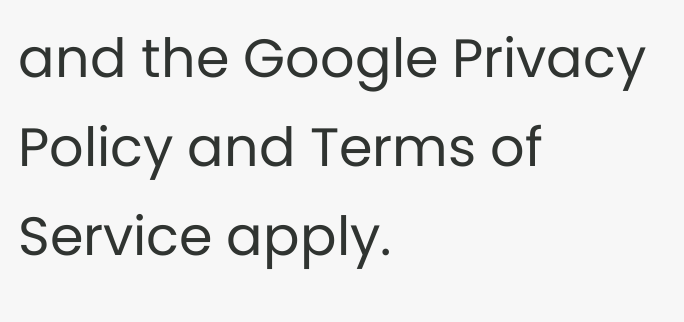and the Google Privacy Policy and Terms of Service apply.